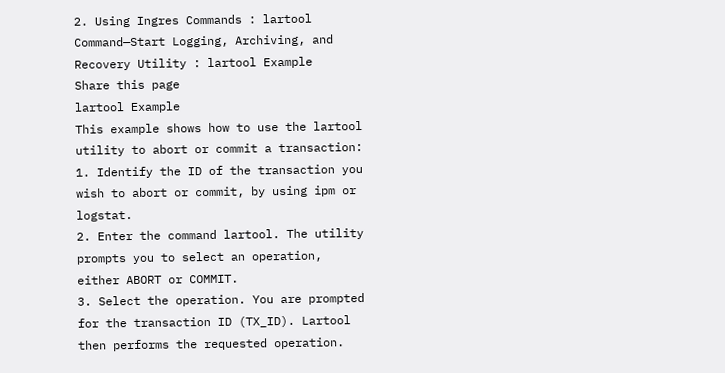2. Using Ingres Commands : lartool Command—Start Logging, Archiving, and Recovery Utility : lartool Example
Share this page
lartool Example
This example shows how to use the lartool utility to abort or commit a transaction:
1. Identify the ID of the transaction you wish to abort or commit, by using ipm or logstat.
2. Enter the command lartool. The utility prompts you to select an operation, either ABORT or COMMIT.
3. Select the operation. You are prompted for the transaction ID (TX_ID). Lartool then performs the requested operation.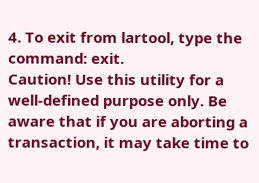4. To exit from lartool, type the command: exit.
Caution! Use this utility for a well-defined purpose only. Be aware that if you are aborting a transaction, it may take time to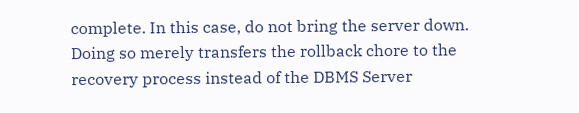complete. In this case, do not bring the server down. Doing so merely transfers the rollback chore to the recovery process instead of the DBMS Server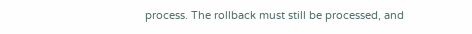process. The rollback must still be processed, and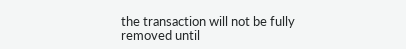the transaction will not be fully removed until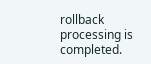rollback processing is completed.